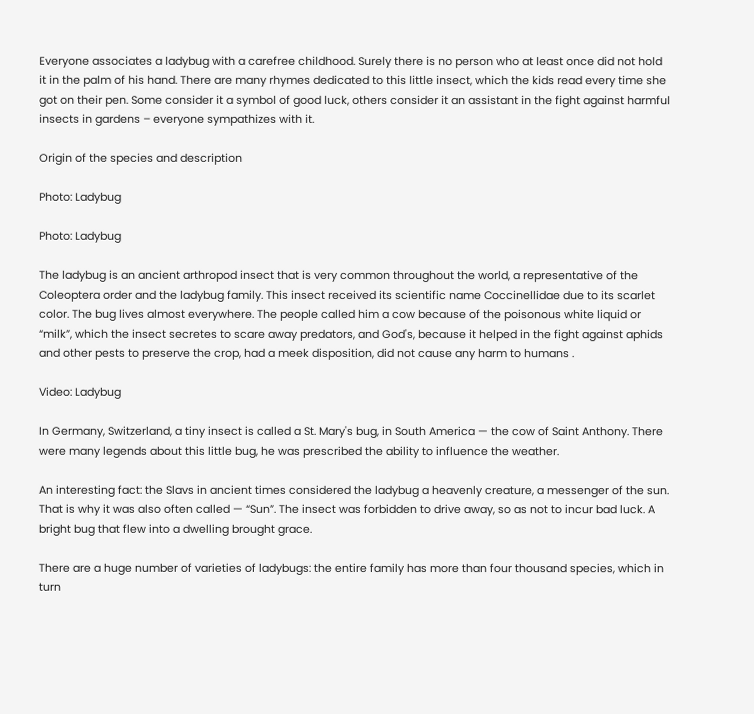Everyone associates a ladybug with a carefree childhood. Surely there is no person who at least once did not hold it in the palm of his hand. There are many rhymes dedicated to this little insect, which the kids read every time she got on their pen. Some consider it a symbol of good luck, others consider it an assistant in the fight against harmful insects in gardens – everyone sympathizes with it.

Origin of the species and description

Photo: Ladybug

Photo: Ladybug

The ladybug is an ancient arthropod insect that is very common throughout the world, a representative of the Coleoptera order and the ladybug family. This insect received its scientific name Coccinellidae due to its scarlet color. The bug lives almost everywhere. The people called him a cow because of the poisonous white liquid or “milk”, which the insect secretes to scare away predators, and God's, because it helped in the fight against aphids and other pests to preserve the crop, had a meek disposition, did not cause any harm to humans .

Video: Ladybug

In Germany, Switzerland, a tiny insect is called a St. Mary's bug, in South America — the cow of Saint Anthony. There were many legends about this little bug, he was prescribed the ability to influence the weather.

An interesting fact: the Slavs in ancient times considered the ladybug a heavenly creature, a messenger of the sun. That is why it was also often called — “Sun”. The insect was forbidden to drive away, so as not to incur bad luck. A bright bug that flew into a dwelling brought grace.

There are a huge number of varieties of ladybugs: the entire family has more than four thousand species, which in turn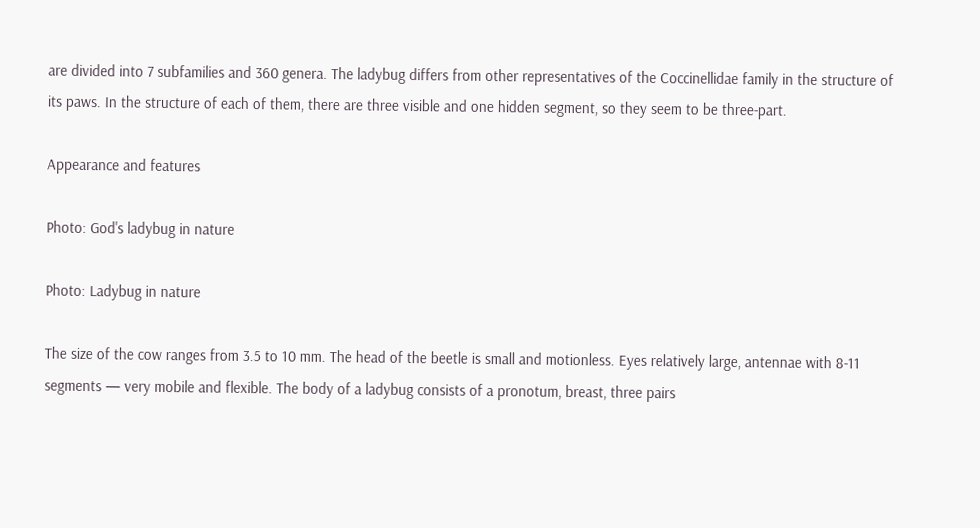are divided into 7 subfamilies and 360 genera. The ladybug differs from other representatives of the Coccinellidae family in the structure of its paws. In the structure of each of them, there are three visible and one hidden segment, so they seem to be three-part.

Appearance and features

Photo: God's ladybug in nature

Photo: Ladybug in nature

The size of the cow ranges from 3.5 to 10 mm. The head of the beetle is small and motionless. Eyes relatively large, antennae with 8-11 segments — very mobile and flexible. The body of a ladybug consists of a pronotum, breast, three pairs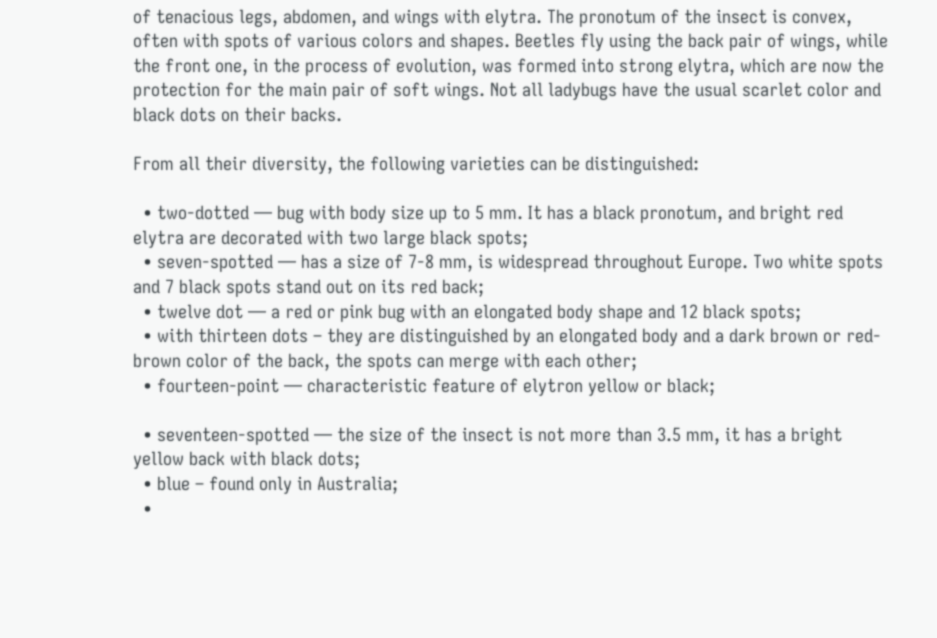of tenacious legs, abdomen, and wings with elytra. The pronotum of the insect is convex, often with spots of various colors and shapes. Beetles fly using the back pair of wings, while the front one, in the process of evolution, was formed into strong elytra, which are now the protection for the main pair of soft wings. Not all ladybugs have the usual scarlet color and black dots on their backs.

From all their diversity, the following varieties can be distinguished:

  • two-dotted — bug with body size up to 5 mm. It has a black pronotum, and bright red elytra are decorated with two large black spots;
  • seven-spotted — has a size of 7-8 mm, is widespread throughout Europe. Two white spots and 7 black spots stand out on its red back;
  • twelve dot — a red or pink bug with an elongated body shape and 12 black spots;
  • with thirteen dots – they are distinguished by an elongated body and a dark brown or red-brown color of the back, the spots can merge with each other;
  • fourteen-point — characteristic feature of elytron yellow or black;

  • seventeen-spotted — the size of the insect is not more than 3.5 mm, it has a bright yellow back with black dots;
  • blue – found only in Australia;
  •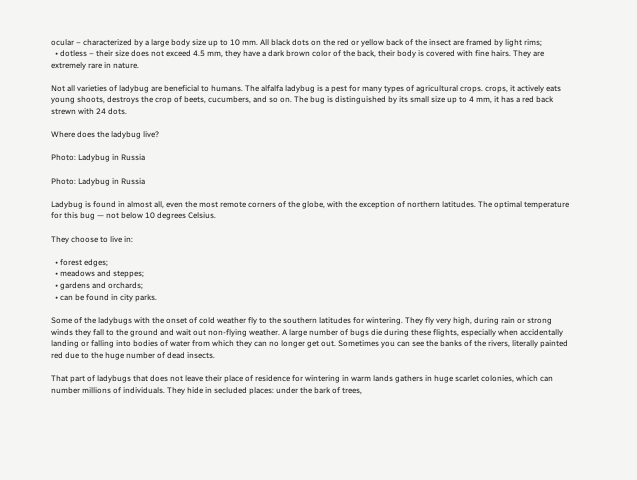ocular – characterized by a large body size up to 10 mm. All black dots on the red or yellow back of the insect are framed by light rims;
  • dotless – their size does not exceed 4.5 mm, they have a dark brown color of the back, their body is covered with fine hairs. They are extremely rare in nature.

Not all varieties of ladybug are beneficial to humans. The alfalfa ladybug is a pest for many types of agricultural crops. crops, it actively eats young shoots, destroys the crop of beets, cucumbers, and so on. The bug is distinguished by its small size up to 4 mm, it has a red back strewn with 24 dots.

Where does the ladybug live?

Photo: Ladybug in Russia

Photo: Ladybug in Russia

Ladybug is found in almost all, even the most remote corners of the globe, with the exception of northern latitudes. The optimal temperature for this bug — not below 10 degrees Celsius.

They choose to live in:

  • forest edges;
  • meadows and steppes;
  • gardens and orchards;
  • can be found in city parks.

Some of the ladybugs with the onset of cold weather fly to the southern latitudes for wintering. They fly very high, during rain or strong winds they fall to the ground and wait out non-flying weather. A large number of bugs die during these flights, especially when accidentally landing or falling into bodies of water from which they can no longer get out. Sometimes you can see the banks of the rivers, literally painted red due to the huge number of dead insects.

That part of ladybugs that does not leave their place of residence for wintering in warm lands gathers in huge scarlet colonies, which can number millions of individuals. They hide in secluded places: under the bark of trees,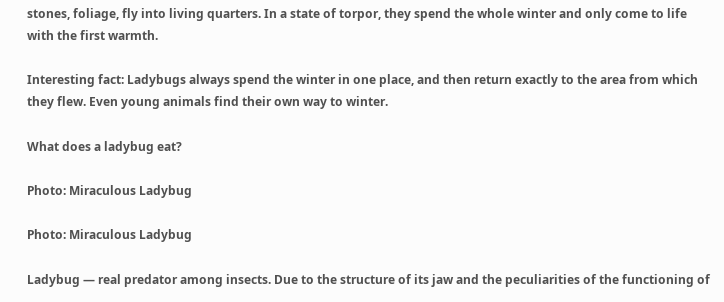stones, foliage, fly into living quarters. In a state of torpor, they spend the whole winter and only come to life with the first warmth.

Interesting fact: Ladybugs always spend the winter in one place, and then return exactly to the area from which they flew. Even young animals find their own way to winter.

What does a ladybug eat?

Photo: Miraculous Ladybug

Photo: Miraculous Ladybug

Ladybug — real predator among insects. Due to the structure of its jaw and the peculiarities of the functioning of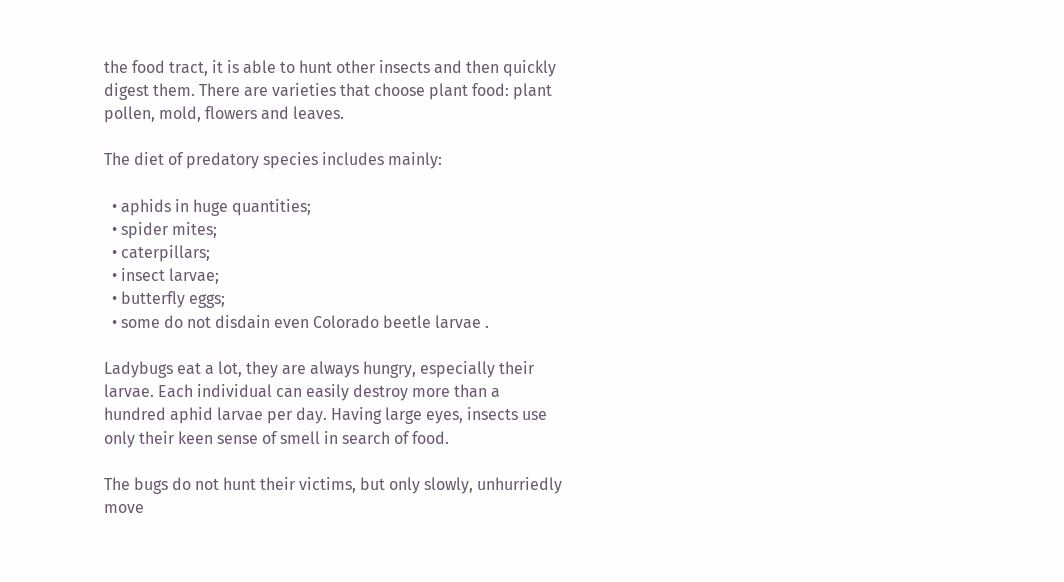the food tract, it is able to hunt other insects and then quickly digest them. There are varieties that choose plant food: plant pollen, mold, flowers and leaves.

The diet of predatory species includes mainly:

  • aphids in huge quantities;
  • spider mites;
  • caterpillars;
  • insect larvae;
  • butterfly eggs;
  • some do not disdain even Colorado beetle larvae .

Ladybugs eat a lot, they are always hungry, especially their larvae. Each individual can easily destroy more than a hundred aphid larvae per day. Having large eyes, insects use only their keen sense of smell in search of food.

The bugs do not hunt their victims, but only slowly, unhurriedly move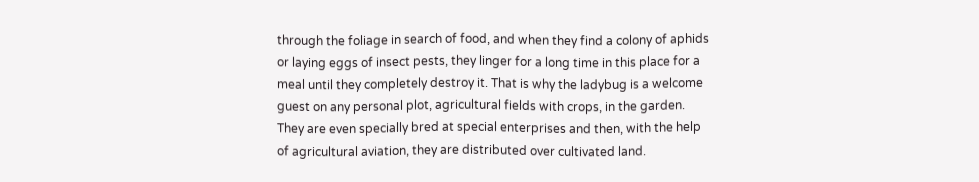through the foliage in search of food, and when they find a colony of aphids or laying eggs of insect pests, they linger for a long time in this place for a meal until they completely destroy it. That is why the ladybug is a welcome guest on any personal plot, agricultural fields with crops, in the garden. They are even specially bred at special enterprises and then, with the help of agricultural aviation, they are distributed over cultivated land.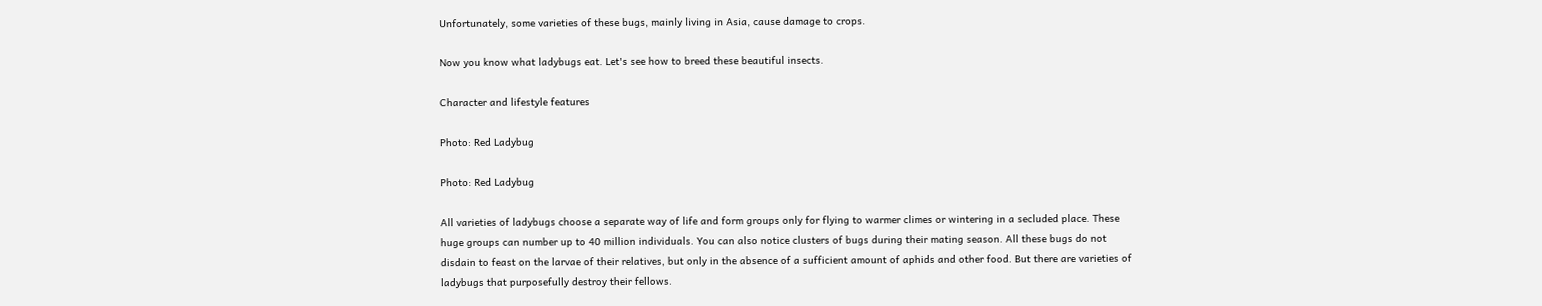Unfortunately, some varieties of these bugs, mainly living in Asia, cause damage to crops.

Now you know what ladybugs eat. Let's see how to breed these beautiful insects.

Character and lifestyle features

Photo: Red Ladybug

Photo: Red Ladybug

All varieties of ladybugs choose a separate way of life and form groups only for flying to warmer climes or wintering in a secluded place. These huge groups can number up to 40 million individuals. You can also notice clusters of bugs during their mating season. All these bugs do not disdain to feast on the larvae of their relatives, but only in the absence of a sufficient amount of aphids and other food. But there are varieties of ladybugs that purposefully destroy their fellows.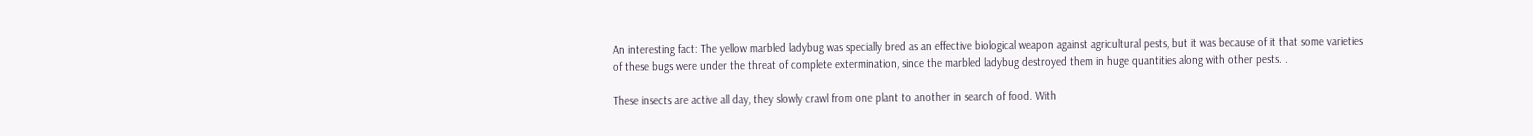An interesting fact: The yellow marbled ladybug was specially bred as an effective biological weapon against agricultural pests, but it was because of it that some varieties of these bugs were under the threat of complete extermination, since the marbled ladybug destroyed them in huge quantities along with other pests. .

These insects are active all day, they slowly crawl from one plant to another in search of food. With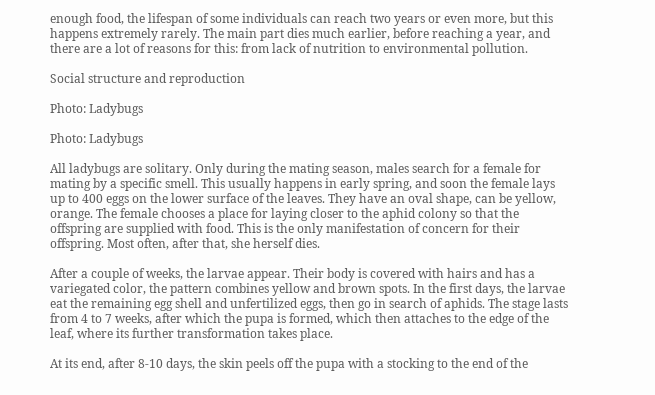enough food, the lifespan of some individuals can reach two years or even more, but this happens extremely rarely. The main part dies much earlier, before reaching a year, and there are a lot of reasons for this: from lack of nutrition to environmental pollution.

Social structure and reproduction

Photo: Ladybugs

Photo: Ladybugs

All ladybugs are solitary. Only during the mating season, males search for a female for mating by a specific smell. This usually happens in early spring, and soon the female lays up to 400 eggs on the lower surface of the leaves. They have an oval shape, can be yellow, orange. The female chooses a place for laying closer to the aphid colony so that the offspring are supplied with food. This is the only manifestation of concern for their offspring. Most often, after that, she herself dies.

After a couple of weeks, the larvae appear. Their body is covered with hairs and has a variegated color, the pattern combines yellow and brown spots. In the first days, the larvae eat the remaining egg shell and unfertilized eggs, then go in search of aphids. The stage lasts from 4 to 7 weeks, after which the pupa is formed, which then attaches to the edge of the leaf, where its further transformation takes place.

At its end, after 8-10 days, the skin peels off the pupa with a stocking to the end of the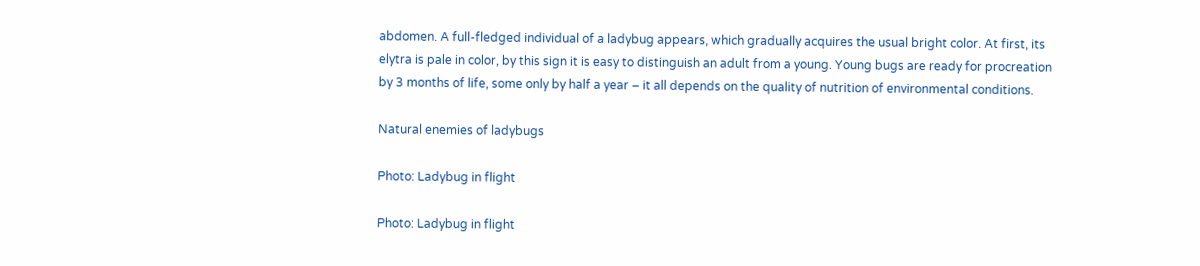abdomen. A full-fledged individual of a ladybug appears, which gradually acquires the usual bright color. At first, its elytra is pale in color, by this sign it is easy to distinguish an adult from a young. Young bugs are ready for procreation by 3 months of life, some only by half a year – it all depends on the quality of nutrition of environmental conditions.

Natural enemies of ladybugs

Photo: Ladybug in flight

Photo: Ladybug in flight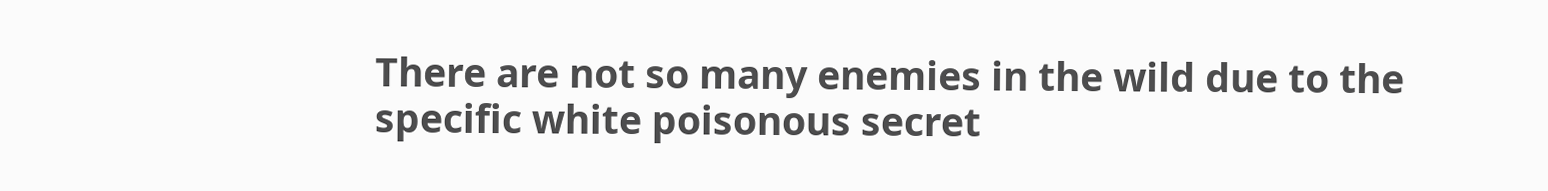There are not so many enemies in the wild due to the specific white poisonous secret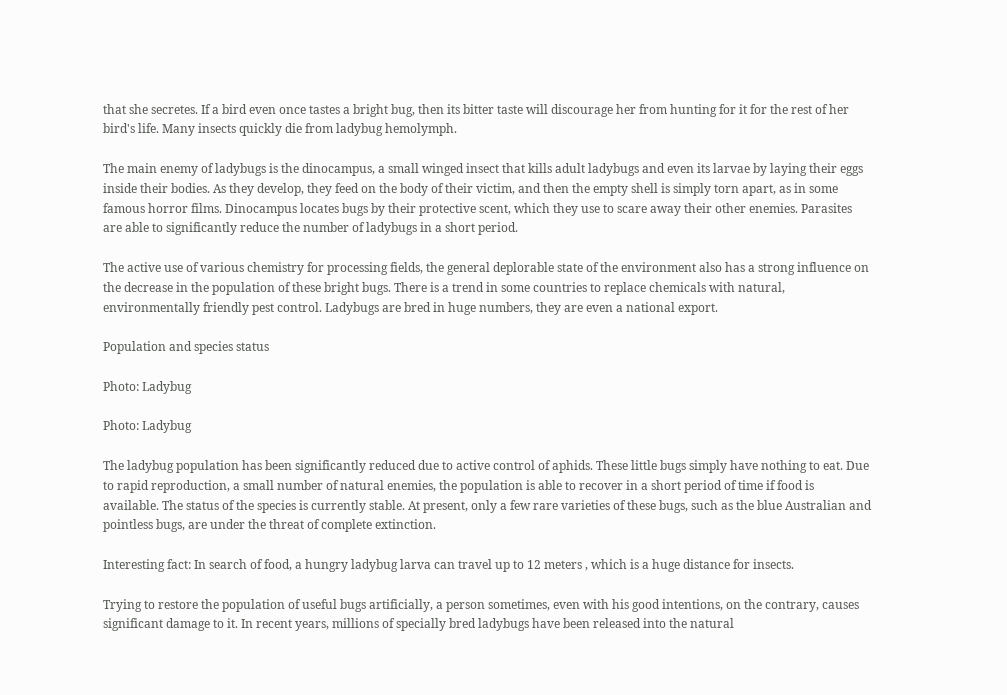that she secretes. If a bird even once tastes a bright bug, then its bitter taste will discourage her from hunting for it for the rest of her bird's life. Many insects quickly die from ladybug hemolymph.

The main enemy of ladybugs is the dinocampus, a small winged insect that kills adult ladybugs and even its larvae by laying their eggs inside their bodies. As they develop, they feed on the body of their victim, and then the empty shell is simply torn apart, as in some famous horror films. Dinocampus locates bugs by their protective scent, which they use to scare away their other enemies. Parasites are able to significantly reduce the number of ladybugs in a short period.

The active use of various chemistry for processing fields, the general deplorable state of the environment also has a strong influence on the decrease in the population of these bright bugs. There is a trend in some countries to replace chemicals with natural, environmentally friendly pest control. Ladybugs are bred in huge numbers, they are even a national export.

Population and species status

Photo: Ladybug

Photo: Ladybug

The ladybug population has been significantly reduced due to active control of aphids. These little bugs simply have nothing to eat. Due to rapid reproduction, a small number of natural enemies, the population is able to recover in a short period of time if food is available. The status of the species is currently stable. At present, only a few rare varieties of these bugs, such as the blue Australian and pointless bugs, are under the threat of complete extinction.

Interesting fact: In search of food, a hungry ladybug larva can travel up to 12 meters , which is a huge distance for insects.

Trying to restore the population of useful bugs artificially, a person sometimes, even with his good intentions, on the contrary, causes significant damage to it. In recent years, millions of specially bred ladybugs have been released into the natural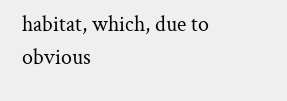habitat, which, due to obvious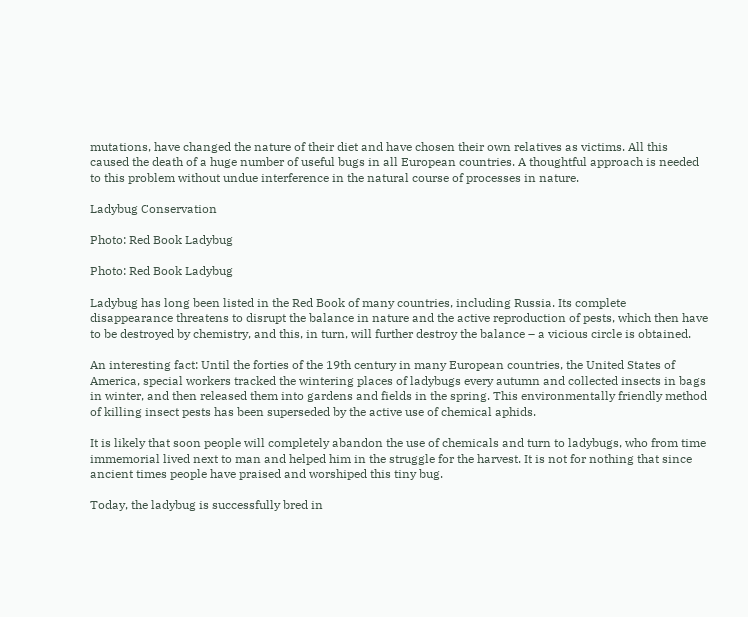mutations, have changed the nature of their diet and have chosen their own relatives as victims. All this caused the death of a huge number of useful bugs in all European countries. A thoughtful approach is needed to this problem without undue interference in the natural course of processes in nature.

Ladybug Conservation

Photo: Red Book Ladybug

Photo: Red Book Ladybug

Ladybug has long been listed in the Red Book of many countries, including Russia. Its complete disappearance threatens to disrupt the balance in nature and the active reproduction of pests, which then have to be destroyed by chemistry, and this, in turn, will further destroy the balance – a vicious circle is obtained.

An interesting fact: Until the forties of the 19th century in many European countries, the United States of America, special workers tracked the wintering places of ladybugs every autumn and collected insects in bags in winter, and then released them into gardens and fields in the spring. This environmentally friendly method of killing insect pests has been superseded by the active use of chemical aphids.

It is likely that soon people will completely abandon the use of chemicals and turn to ladybugs, who from time immemorial lived next to man and helped him in the struggle for the harvest. It is not for nothing that since ancient times people have praised and worshiped this tiny bug.

Today, the ladybug is successfully bred in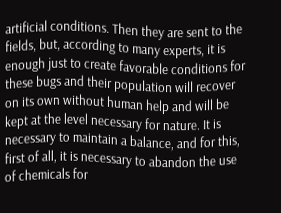artificial conditions. Then they are sent to the fields, but, according to many experts, it is enough just to create favorable conditions for these bugs and their population will recover on its own without human help and will be kept at the level necessary for nature. It is necessary to maintain a balance, and for this, first of all, it is necessary to abandon the use of chemicals for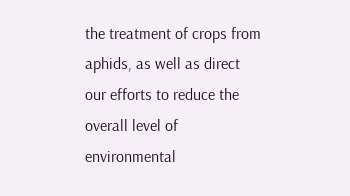the treatment of crops from aphids, as well as direct our efforts to reduce the overall level of environmental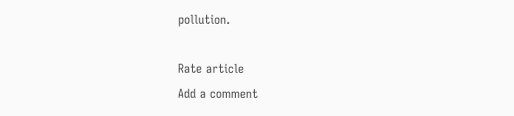pollution.

Rate article
Add a comment